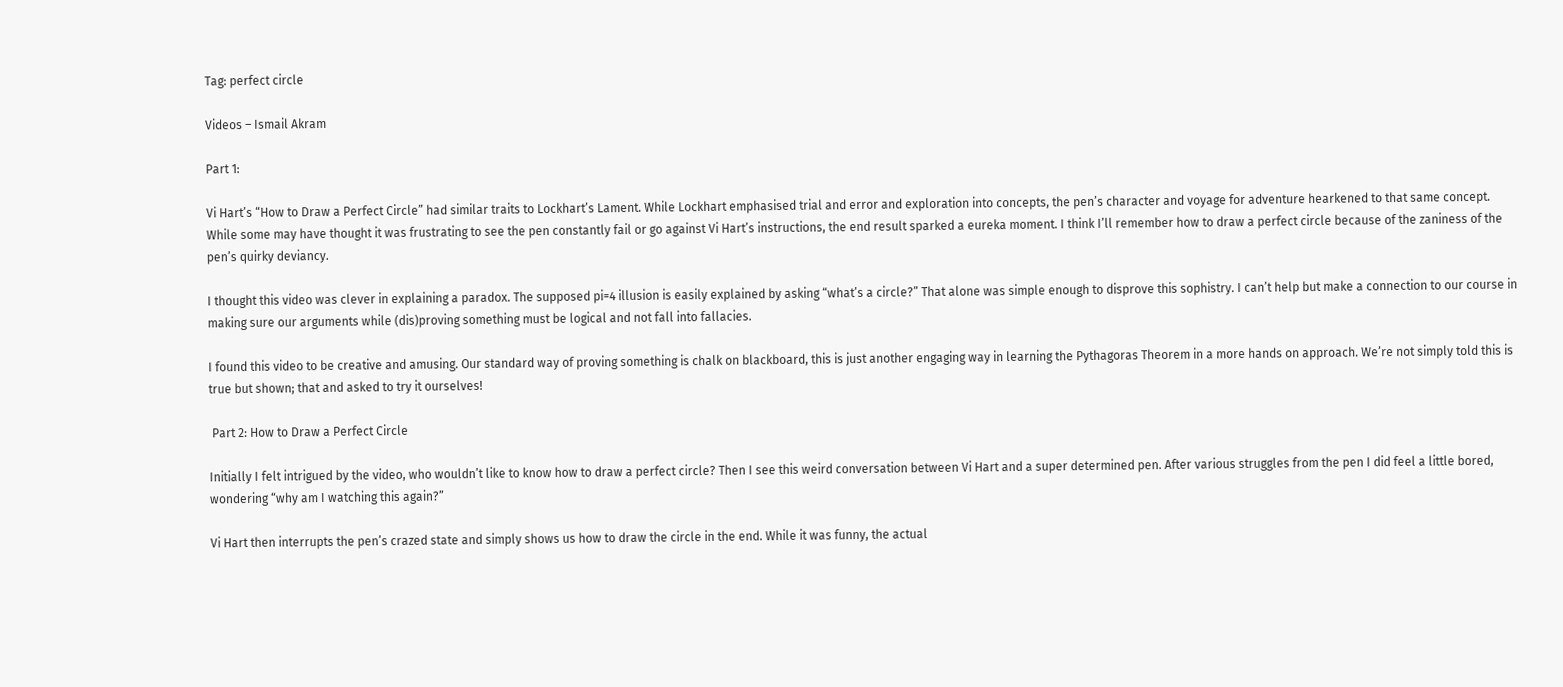Tag: perfect circle

Videos – Ismail Akram

Part 1:

Vi Hart’s “How to Draw a Perfect Circle” had similar traits to Lockhart’s Lament. While Lockhart emphasised trial and error and exploration into concepts, the pen’s character and voyage for adventure hearkened to that same concept. While some may have thought it was frustrating to see the pen constantly fail or go against Vi Hart’s instructions, the end result sparked a eureka moment. I think I’ll remember how to draw a perfect circle because of the zaniness of the pen’s quirky deviancy.

I thought this video was clever in explaining a paradox. The supposed pi=4 illusion is easily explained by asking “what’s a circle?” That alone was simple enough to disprove this sophistry. I can’t help but make a connection to our course in making sure our arguments while (dis)proving something must be logical and not fall into fallacies.

I found this video to be creative and amusing. Our standard way of proving something is chalk on blackboard, this is just another engaging way in learning the Pythagoras Theorem in a more hands on approach. We’re not simply told this is true but shown; that and asked to try it ourselves!

 Part 2: How to Draw a Perfect Circle

Initially I felt intrigued by the video, who wouldn’t like to know how to draw a perfect circle? Then I see this weird conversation between Vi Hart and a super determined pen. After various struggles from the pen I did feel a little bored, wondering “why am I watching this again?”

Vi Hart then interrupts the pen’s crazed state and simply shows us how to draw the circle in the end. While it was funny, the actual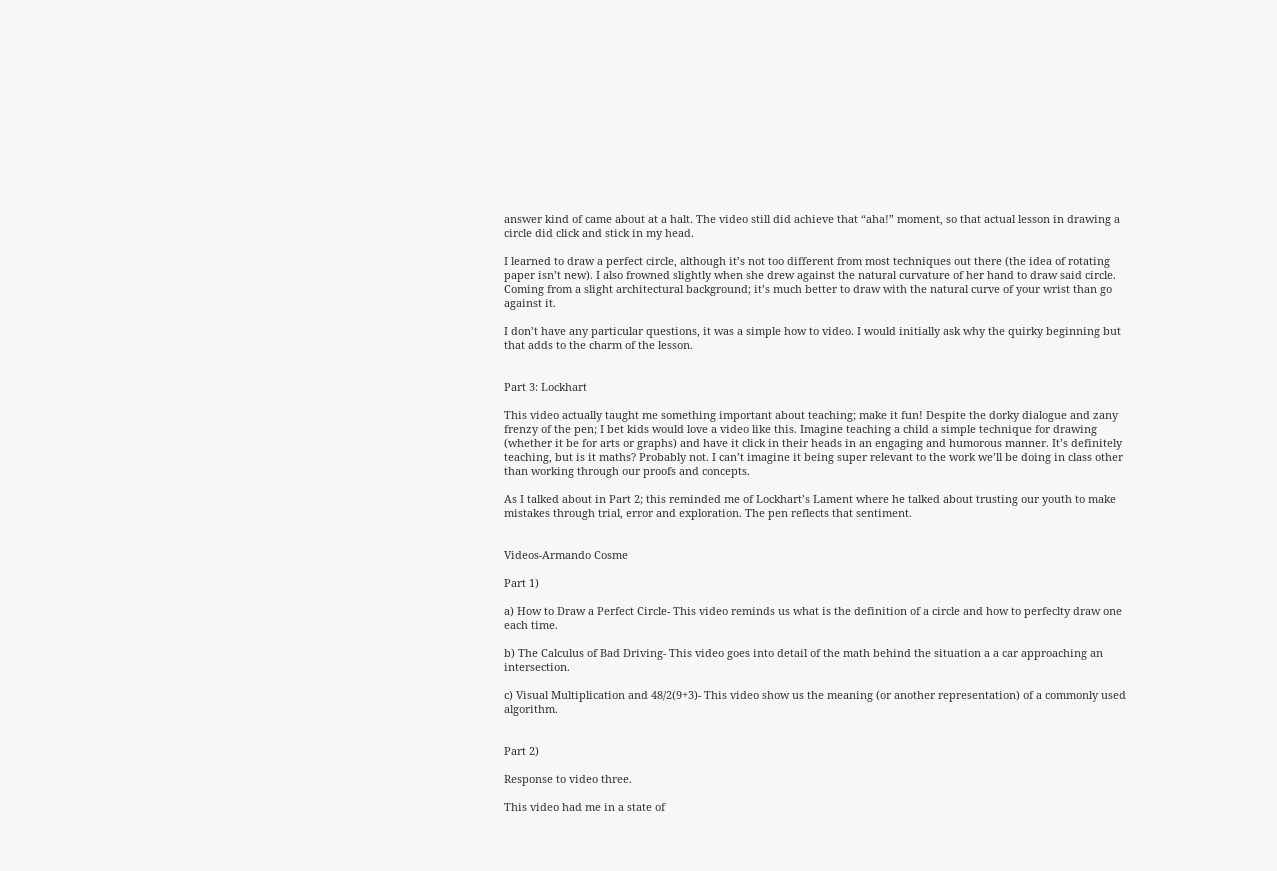answer kind of came about at a halt. The video still did achieve that “aha!” moment, so that actual lesson in drawing a circle did click and stick in my head.

I learned to draw a perfect circle, although it’s not too different from most techniques out there (the idea of rotating paper isn’t new). I also frowned slightly when she drew against the natural curvature of her hand to draw said circle. Coming from a slight architectural background; it’s much better to draw with the natural curve of your wrist than go against it.

I don’t have any particular questions, it was a simple how to video. I would initially ask why the quirky beginning but that adds to the charm of the lesson.


Part 3: Lockhart

This video actually taught me something important about teaching; make it fun! Despite the dorky dialogue and zany frenzy of the pen; I bet kids would love a video like this. Imagine teaching a child a simple technique for drawing (whether it be for arts or graphs) and have it click in their heads in an engaging and humorous manner. It’s definitely teaching, but is it maths? Probably not. I can’t imagine it being super relevant to the work we’ll be doing in class other than working through our proofs and concepts.

As I talked about in Part 2; this reminded me of Lockhart’s Lament where he talked about trusting our youth to make mistakes through trial, error and exploration. The pen reflects that sentiment.


Videos-Armando Cosme

Part 1)

a) How to Draw a Perfect Circle- This video reminds us what is the definition of a circle and how to perfeclty draw one each time.

b) The Calculus of Bad Driving- This video goes into detail of the math behind the situation a a car approaching an intersection.

c) Visual Multiplication and 48/2(9+3)- This video show us the meaning (or another representation) of a commonly used algorithm.


Part 2)

Response to video three.

This video had me in a state of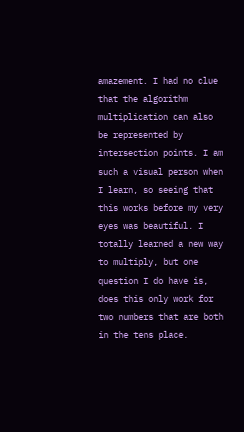amazement. I had no clue that the algorithm multiplication can also be represented by intersection points. I am such a visual person when I learn, so seeing that this works before my very eyes was beautiful. I totally learned a new way to multiply, but one question I do have is, does this only work for two numbers that are both in the tens place.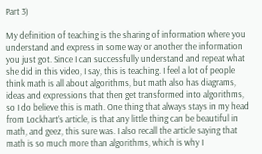Part 3)

My definition of teaching is the sharing of information where you understand and express in some way or another the information you just got. Since I can successfully understand and repeat what she did in this video, I say, this is teaching. I feel a lot of people think math is all about algorithms, but math also has diagrams, ideas and expressions that then get transformed into algorithms, so I do believe this is math. One thing that always stays in my head from Lockhart’s article, is that any little thing can be beautiful in math, and geez, this sure was. I also recall the article saying that math is so much more than algorithms, which is why I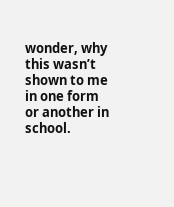wonder, why this wasn’t shown to me in one form or another in school.